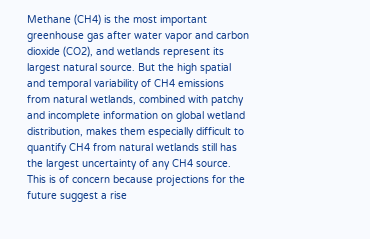Methane (CH4) is the most important greenhouse gas after water vapor and carbon dioxide (CO2), and wetlands represent its largest natural source. But the high spatial and temporal variability of CH4 emissions from natural wetlands, combined with patchy and incomplete information on global wetland distribution, makes them especially difficult to quantify CH4 from natural wetlands still has the largest uncertainty of any CH4 source. This is of concern because projections for the future suggest a rise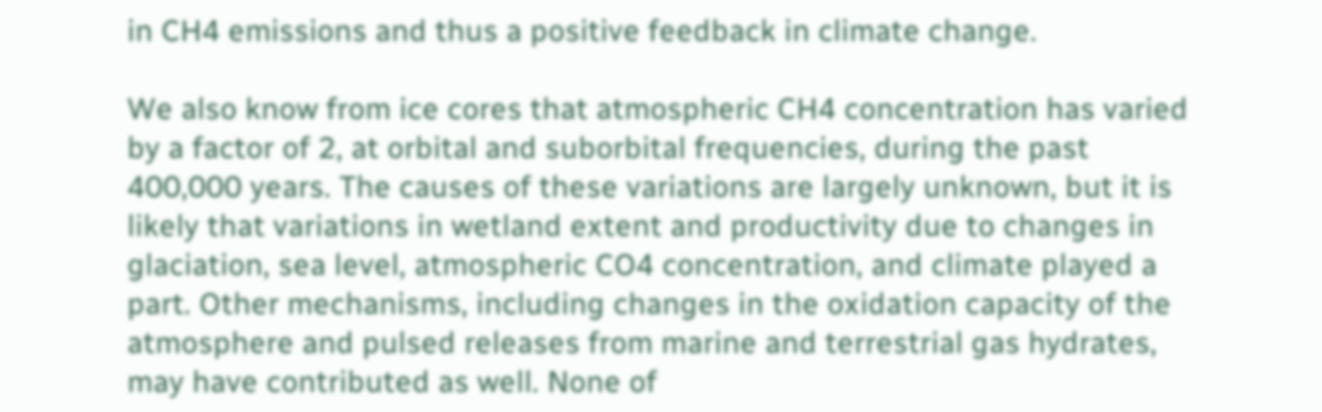in CH4 emissions and thus a positive feedback in climate change.

We also know from ice cores that atmospheric CH4 concentration has varied by a factor of 2, at orbital and suborbital frequencies, during the past 400,000 years. The causes of these variations are largely unknown, but it is likely that variations in wetland extent and productivity due to changes in glaciation, sea level, atmospheric CO4 concentration, and climate played a part. Other mechanisms, including changes in the oxidation capacity of the atmosphere and pulsed releases from marine and terrestrial gas hydrates, may have contributed as well. None of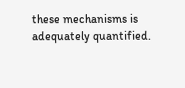these mechanisms is adequately quantified.